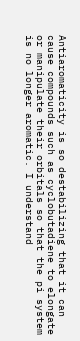Antiaromaticity is so destabilizing that it can cause compounds such as cyclobutadiene to elongate or manipulate their orbitals so that the pi system is no longer aromatic. I understand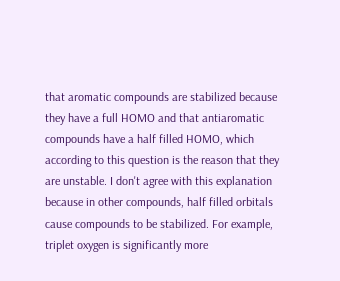that aromatic compounds are stabilized because they have a full HOMO and that antiaromatic compounds have a half filled HOMO, which according to this question is the reason that they are unstable. I don't agree with this explanation because in other compounds, half filled orbitals cause compounds to be stabilized. For example, triplet oxygen is significantly more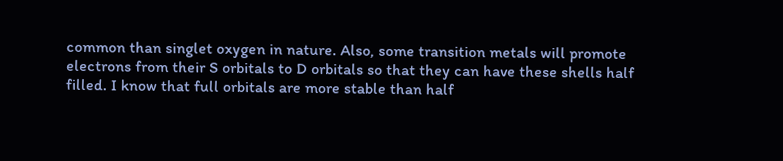common than singlet oxygen in nature. Also, some transition metals will promote electrons from their S orbitals to D orbitals so that they can have these shells half filled. I know that full orbitals are more stable than half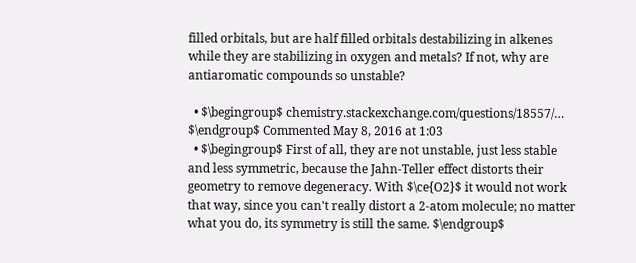filled orbitals, but are half filled orbitals destabilizing in alkenes while they are stabilizing in oxygen and metals? If not, why are antiaromatic compounds so unstable?

  • $\begingroup$ chemistry.stackexchange.com/questions/18557/… $\endgroup$ Commented May 8, 2016 at 1:03
  • $\begingroup$ First of all, they are not unstable, just less stable and less symmetric, because the Jahn-Teller effect distorts their geometry to remove degeneracy. With $\ce{O2}$ it would not work that way, since you can't really distort a 2-atom molecule; no matter what you do, its symmetry is still the same. $\endgroup$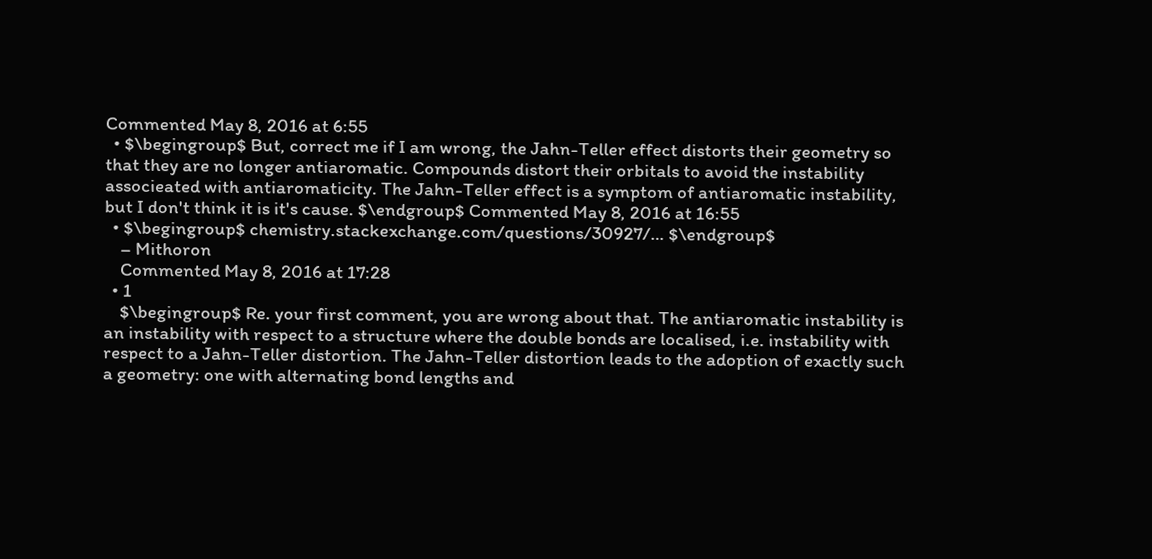Commented May 8, 2016 at 6:55
  • $\begingroup$ But, correct me if I am wrong, the Jahn-Teller effect distorts their geometry so that they are no longer antiaromatic. Compounds distort their orbitals to avoid the instability associeated with antiaromaticity. The Jahn-Teller effect is a symptom of antiaromatic instability, but I don't think it is it's cause. $\endgroup$ Commented May 8, 2016 at 16:55
  • $\begingroup$ chemistry.stackexchange.com/questions/30927/… $\endgroup$
    – Mithoron
    Commented May 8, 2016 at 17:28
  • 1
    $\begingroup$ Re. your first comment, you are wrong about that. The antiaromatic instability is an instability with respect to a structure where the double bonds are localised, i.e. instability with respect to a Jahn-Teller distortion. The Jahn-Teller distortion leads to the adoption of exactly such a geometry: one with alternating bond lengths and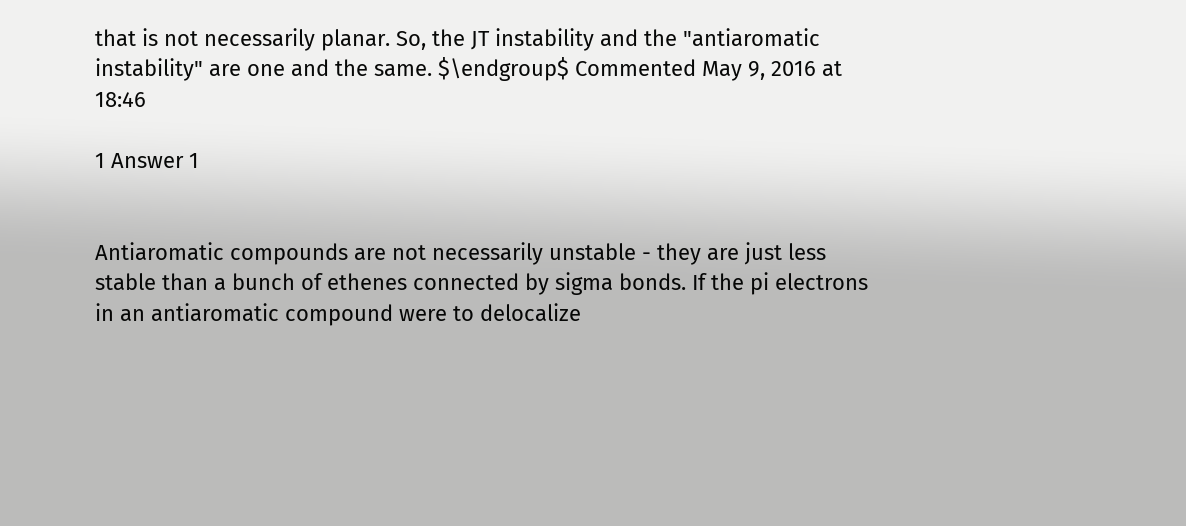that is not necessarily planar. So, the JT instability and the "antiaromatic instability" are one and the same. $\endgroup$ Commented May 9, 2016 at 18:46

1 Answer 1


Antiaromatic compounds are not necessarily unstable - they are just less stable than a bunch of ethenes connected by sigma bonds. If the pi electrons in an antiaromatic compound were to delocalize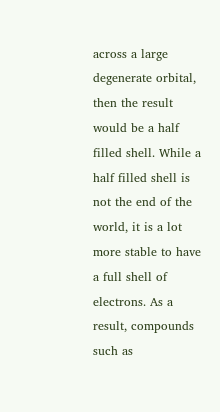across a large degenerate orbital, then the result would be a half filled shell. While a half filled shell is not the end of the world, it is a lot more stable to have a full shell of electrons. As a result, compounds such as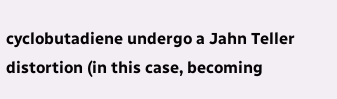cyclobutadiene undergo a Jahn Teller distortion (in this case, becoming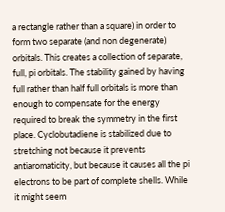a rectangle rather than a square) in order to form two separate (and non degenerate) orbitals. This creates a collection of separate, full, pi orbitals. The stability gained by having full rather than half full orbitals is more than enough to compensate for the energy required to break the symmetry in the first place. Cyclobutadiene is stabilized due to stretching not because it prevents antiaromaticity, but because it causes all the pi electrons to be part of complete shells. While it might seem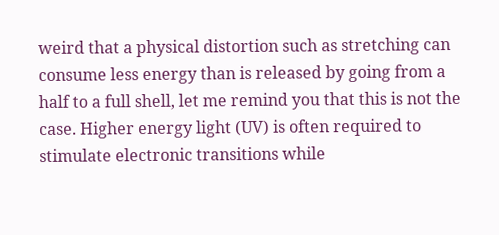weird that a physical distortion such as stretching can consume less energy than is released by going from a half to a full shell, let me remind you that this is not the case. Higher energy light (UV) is often required to stimulate electronic transitions while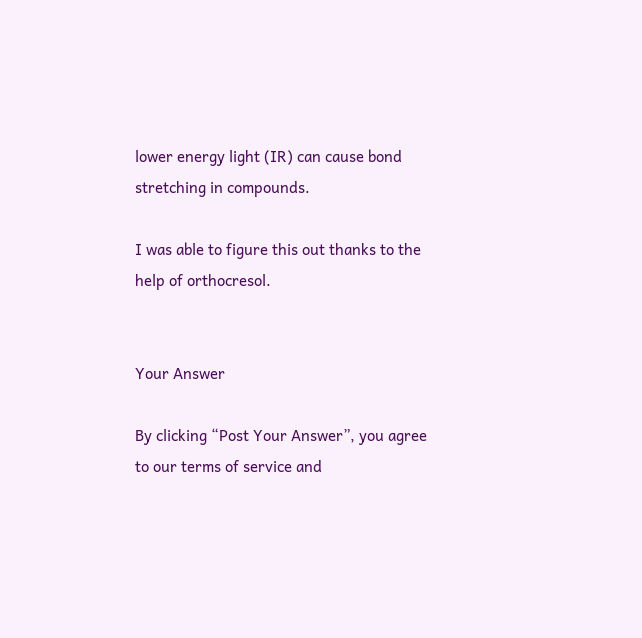lower energy light (IR) can cause bond stretching in compounds.

I was able to figure this out thanks to the help of orthocresol.


Your Answer

By clicking “Post Your Answer”, you agree to our terms of service and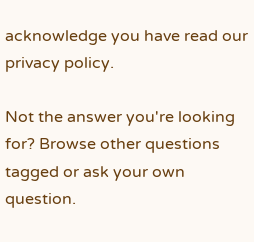acknowledge you have read our privacy policy.

Not the answer you're looking for? Browse other questions tagged or ask your own question.